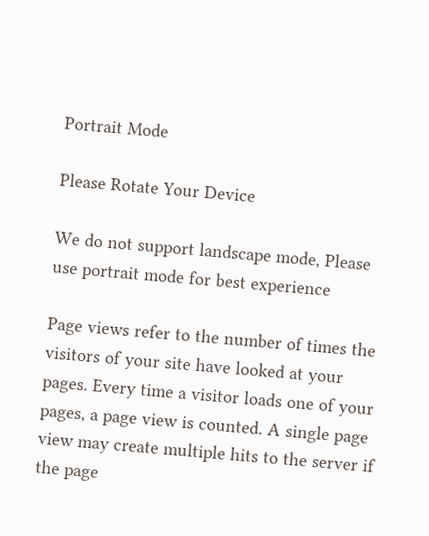Portrait Mode

Please Rotate Your Device

We do not support landscape mode, Please use portrait mode for best experience

Page views refer to the number of times the visitors of your site have looked at your pages. Every time a visitor loads one of your pages, a page view is counted. A single page view may create multiple hits to the server if the page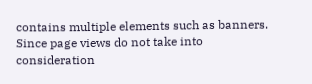contains multiple elements such as banners. Since page views do not take into consideration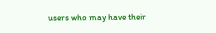users who may have their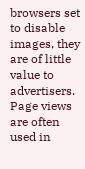browsers set to disable images, they are of little value to advertisers. Page views are often used in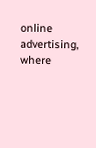online advertising, where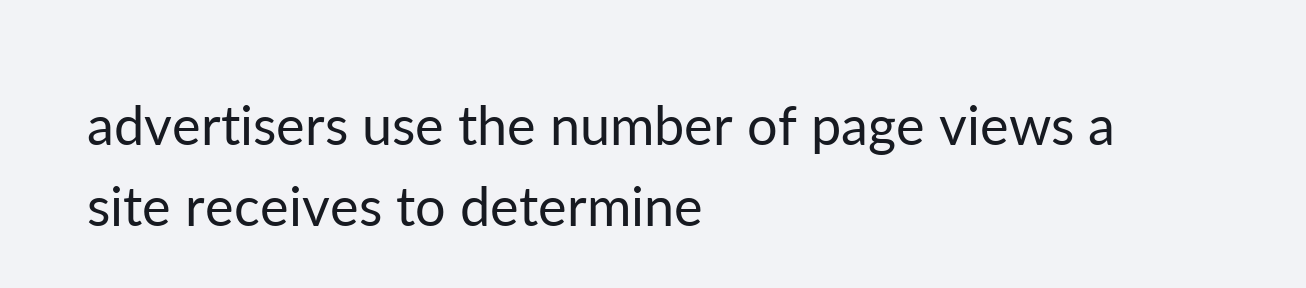advertisers use the number of page views a site receives to determine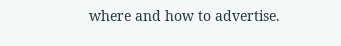where and how to advertise.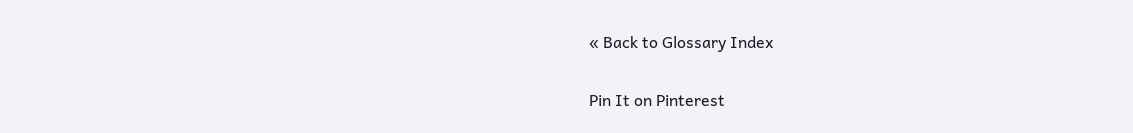« Back to Glossary Index

Pin It on Pinterest